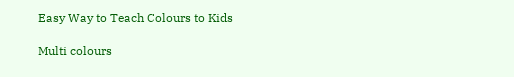Easy Way to Teach Colours to Kids

Multi colours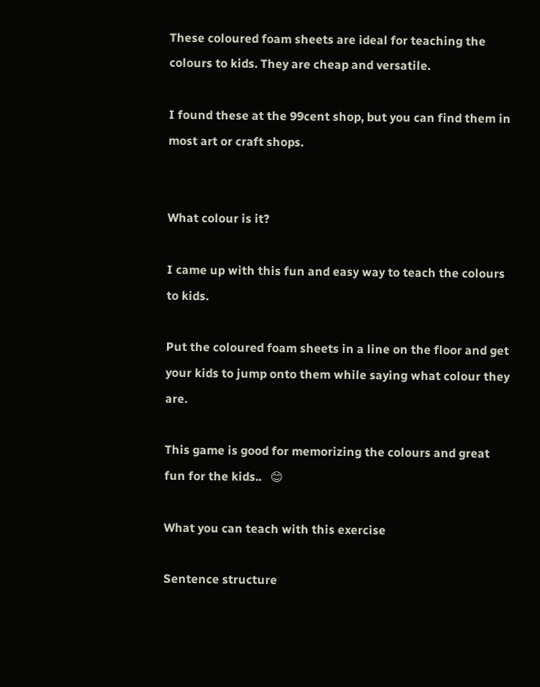These coloured foam sheets are ideal for teaching the colours to kids. They are cheap and versatile.

I found these at the 99cent shop, but you can find them in most art or craft shops.


What colour is it?

I came up with this fun and easy way to teach the colours to kids.

Put the coloured foam sheets in a line on the floor and get your kids to jump onto them while saying what colour they are.

This game is good for memorizing the colours and great fun for the kids..   😊

What you can teach with this exercise

Sentence structure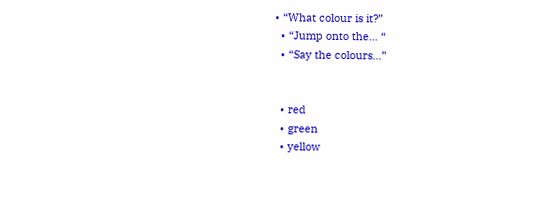• “What colour is it?”
  • “Jump onto the… “
  • “Say the colours…”


  • red
  • green
  • yellow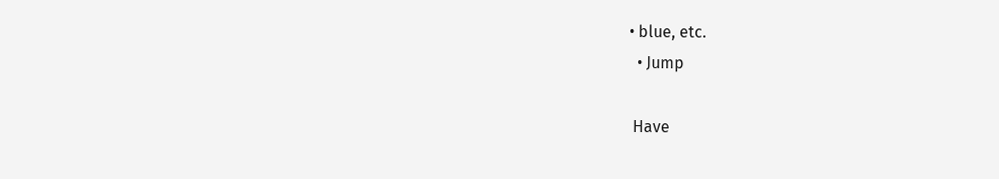• blue, etc.
  • Jump

 Have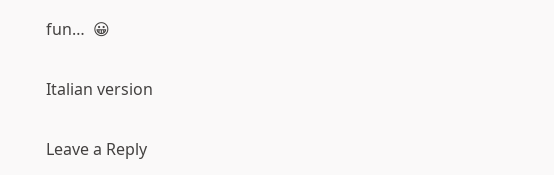fun…  😀

Italian version

Leave a Reply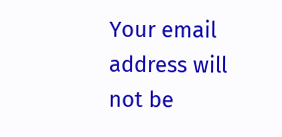Your email address will not be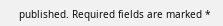published. Required fields are marked *